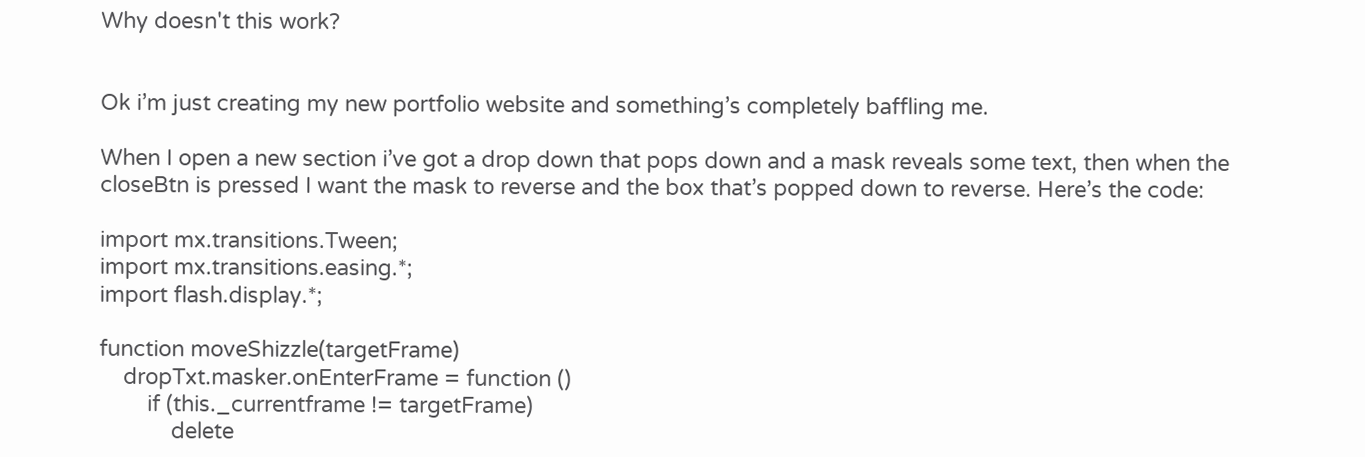Why doesn't this work?


Ok i’m just creating my new portfolio website and something’s completely baffling me.

When I open a new section i’ve got a drop down that pops down and a mask reveals some text, then when the closeBtn is pressed I want the mask to reverse and the box that’s popped down to reverse. Here’s the code:

import mx.transitions.Tween;
import mx.transitions.easing.*;
import flash.display.*;

function moveShizzle(targetFrame)
    dropTxt.masker.onEnterFrame = function ()
        if (this._currentframe != targetFrame)
            delete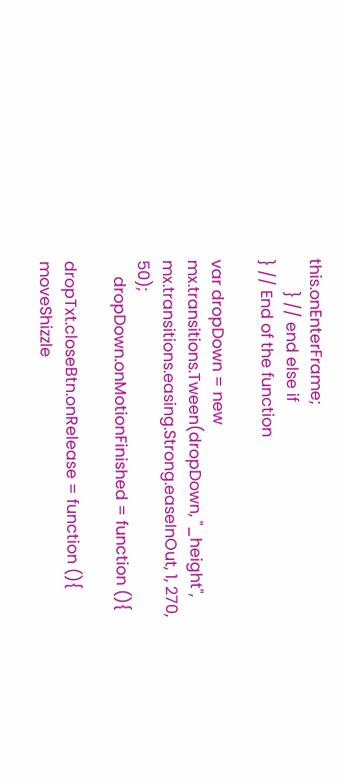this.onEnterFrame;
        } // end else if
} // End of the function

var dropDown = new mx.transitions.Tween(dropDown, "_height", mx.transitions.easing.Strong.easeInOut, 1, 270, 50);
    dropDown.onMotionFinished = function (){

dropTxt.closeBtn.onRelease = function (){
moveShizzle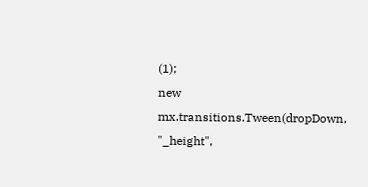(1);
new mx.transitions.Tween(dropDown, "_height",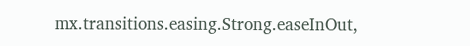mx.transitions.easing.Strong.easeInOut,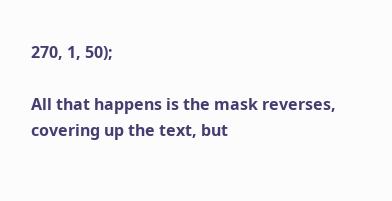270, 1, 50);

All that happens is the mask reverses, covering up the text, but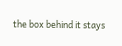the box behind it stays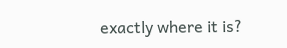exactly where it is?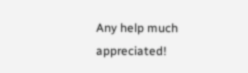Any help much appreciated!